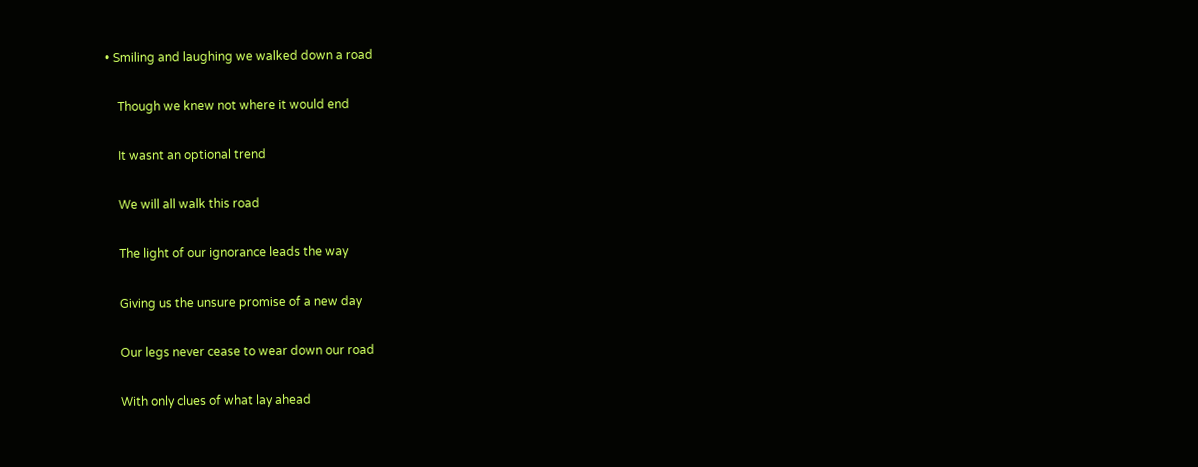• Smiling and laughing we walked down a road

    Though we knew not where it would end

    It wasnt an optional trend

    We will all walk this road

    The light of our ignorance leads the way

    Giving us the unsure promise of a new day

    Our legs never cease to wear down our road

    With only clues of what lay ahead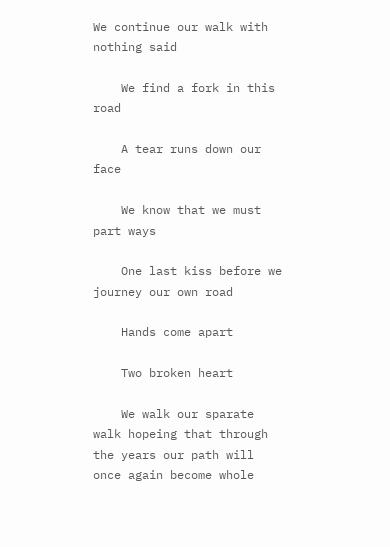We continue our walk with nothing said

    We find a fork in this road

    A tear runs down our face

    We know that we must part ways

    One last kiss before we journey our own road

    Hands come apart

    Two broken heart

    We walk our sparate walk hopeing that through the years our path will once again become whole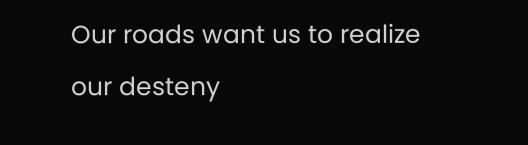Our roads want us to realize our desteny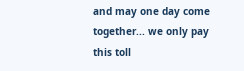and may one day come together... we only pay this toll